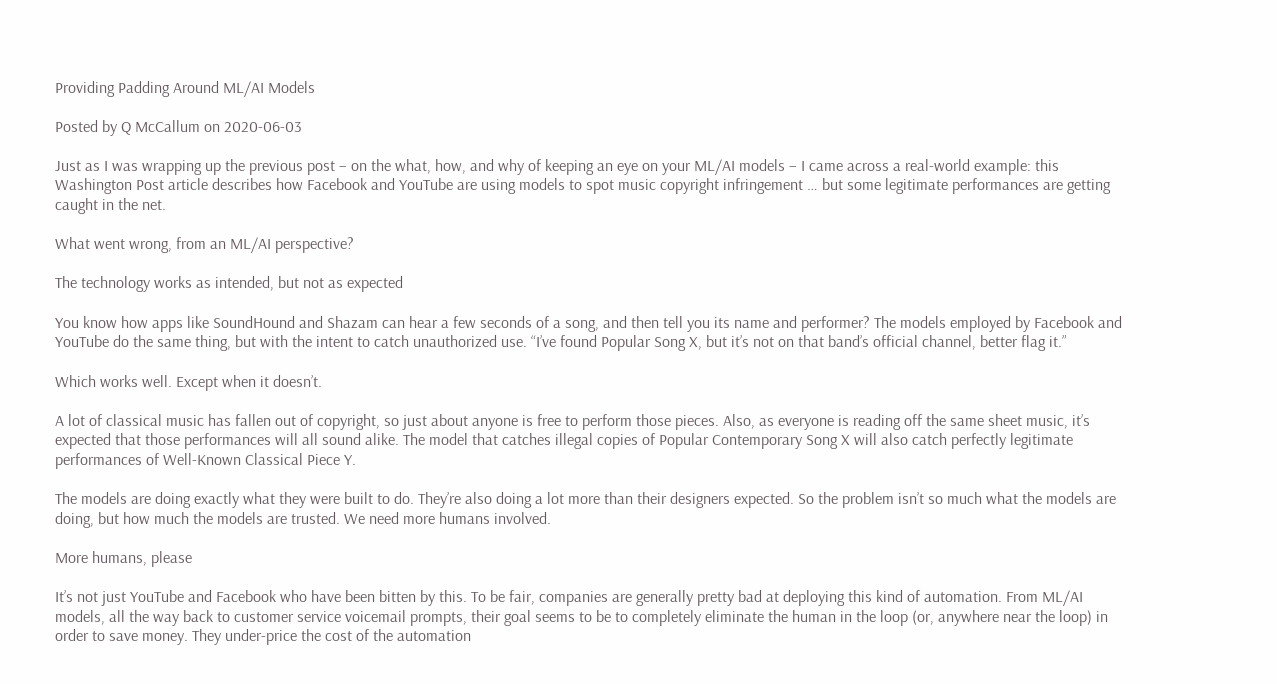Providing Padding Around ML/AI Models

Posted by Q McCallum on 2020-06-03

Just as I was wrapping up the previous post – on the what, how, and why of keeping an eye on your ML/AI models – I came across a real-world example: this Washington Post article describes how Facebook and YouTube are using models to spot music copyright infringement … but some legitimate performances are getting caught in the net.

What went wrong, from an ML/AI perspective?

The technology works as intended, but not as expected

You know how apps like SoundHound and Shazam can hear a few seconds of a song, and then tell you its name and performer? The models employed by Facebook and YouTube do the same thing, but with the intent to catch unauthorized use. “I’ve found Popular Song X, but it’s not on that band’s official channel, better flag it.”

Which works well. Except when it doesn’t.

A lot of classical music has fallen out of copyright, so just about anyone is free to perform those pieces. Also, as everyone is reading off the same sheet music, it’s expected that those performances will all sound alike. The model that catches illegal copies of Popular Contemporary Song X will also catch perfectly legitimate performances of Well-Known Classical Piece Y.

The models are doing exactly what they were built to do. They’re also doing a lot more than their designers expected. So the problem isn’t so much what the models are doing, but how much the models are trusted. We need more humans involved.

More humans, please

It’s not just YouTube and Facebook who have been bitten by this. To be fair, companies are generally pretty bad at deploying this kind of automation. From ML/AI models, all the way back to customer service voicemail prompts, their goal seems to be to completely eliminate the human in the loop (or, anywhere near the loop) in order to save money. They under-price the cost of the automation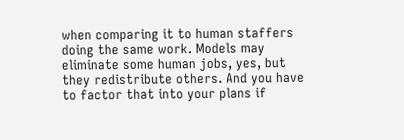when comparing it to human staffers doing the same work. Models may eliminate some human jobs, yes, but they redistribute others. And you have to factor that into your plans if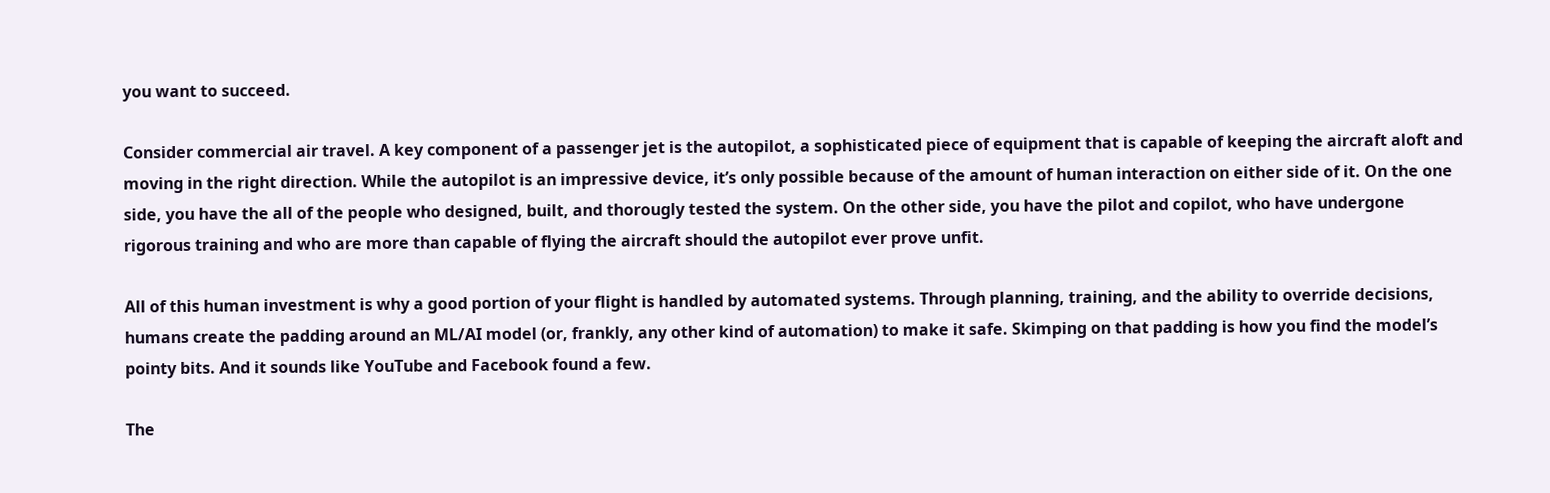you want to succeed.

Consider commercial air travel. A key component of a passenger jet is the autopilot, a sophisticated piece of equipment that is capable of keeping the aircraft aloft and moving in the right direction. While the autopilot is an impressive device, it’s only possible because of the amount of human interaction on either side of it. On the one side, you have the all of the people who designed, built, and thorougly tested the system. On the other side, you have the pilot and copilot, who have undergone rigorous training and who are more than capable of flying the aircraft should the autopilot ever prove unfit.

All of this human investment is why a good portion of your flight is handled by automated systems. Through planning, training, and the ability to override decisions, humans create the padding around an ML/AI model (or, frankly, any other kind of automation) to make it safe. Skimping on that padding is how you find the model’s pointy bits. And it sounds like YouTube and Facebook found a few.

The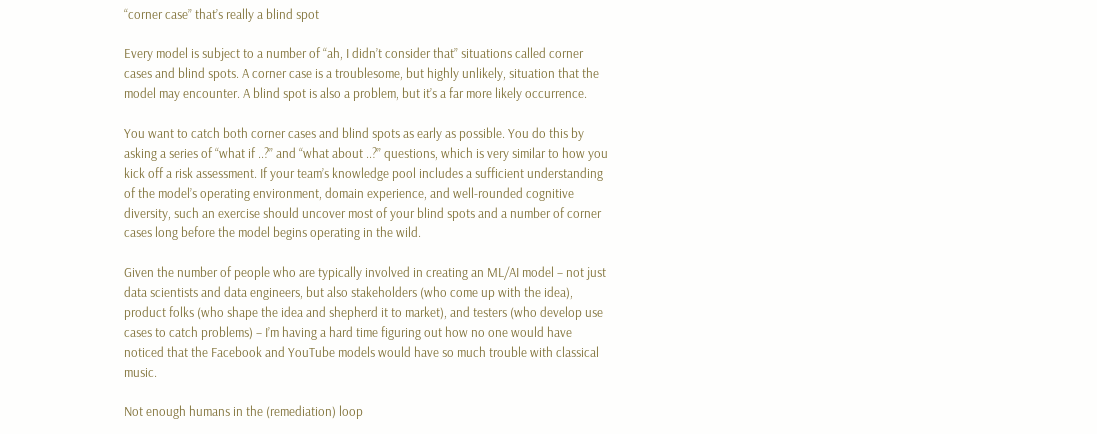“corner case” that’s really a blind spot

Every model is subject to a number of “ah, I didn’t consider that” situations called corner cases and blind spots. A corner case is a troublesome, but highly unlikely, situation that the model may encounter. A blind spot is also a problem, but it’s a far more likely occurrence.

You want to catch both corner cases and blind spots as early as possible. You do this by asking a series of “what if ..?” and “what about ..?” questions, which is very similar to how you kick off a risk assessment. If your team’s knowledge pool includes a sufficient understanding of the model’s operating environment, domain experience, and well-rounded cognitive diversity, such an exercise should uncover most of your blind spots and a number of corner cases long before the model begins operating in the wild.

Given the number of people who are typically involved in creating an ML/AI model – not just data scientists and data engineers, but also stakeholders (who come up with the idea), product folks (who shape the idea and shepherd it to market), and testers (who develop use cases to catch problems) – I’m having a hard time figuring out how no one would have noticed that the Facebook and YouTube models would have so much trouble with classical music.

Not enough humans in the (remediation) loop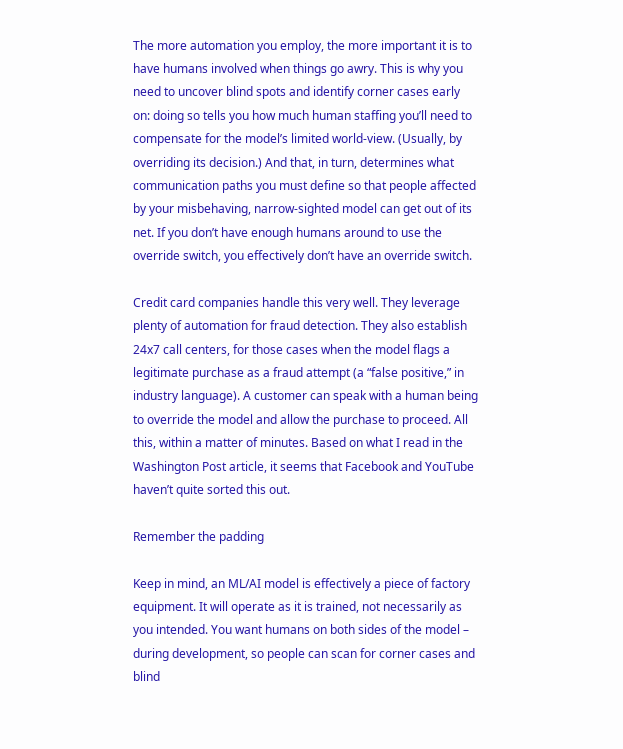The more automation you employ, the more important it is to have humans involved when things go awry. This is why you need to uncover blind spots and identify corner cases early on: doing so tells you how much human staffing you’ll need to compensate for the model’s limited world-view. (Usually, by overriding its decision.) And that, in turn, determines what communication paths you must define so that people affected by your misbehaving, narrow-sighted model can get out of its net. If you don’t have enough humans around to use the override switch, you effectively don’t have an override switch.

Credit card companies handle this very well. They leverage plenty of automation for fraud detection. They also establish 24x7 call centers, for those cases when the model flags a legitimate purchase as a fraud attempt (a “false positive,” in industry language). A customer can speak with a human being to override the model and allow the purchase to proceed. All this, within a matter of minutes. Based on what I read in the Washington Post article, it seems that Facebook and YouTube haven’t quite sorted this out.

Remember the padding

Keep in mind, an ML/AI model is effectively a piece of factory equipment. It will operate as it is trained, not necessarily as you intended. You want humans on both sides of the model – during development, so people can scan for corner cases and blind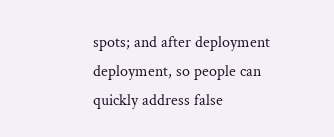spots; and after deployment deployment, so people can quickly address false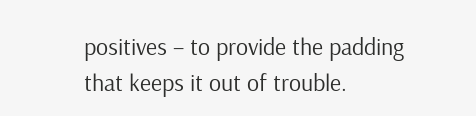positives – to provide the padding that keeps it out of trouble.